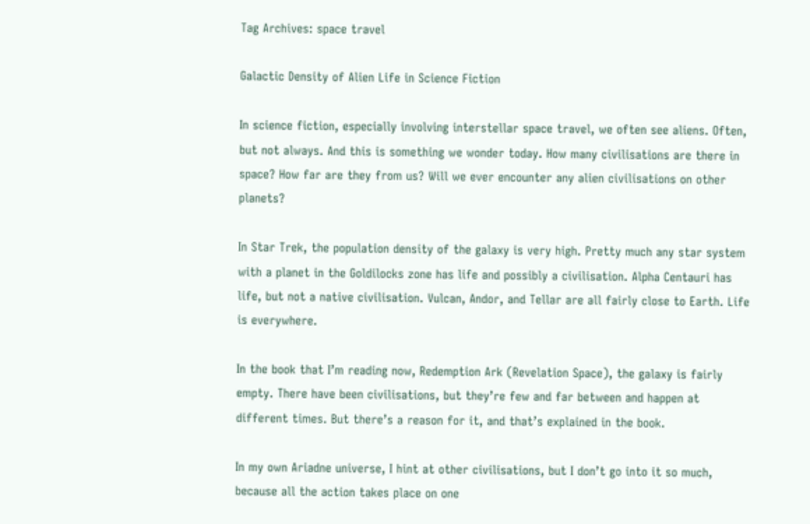Tag Archives: space travel

Galactic Density of Alien Life in Science Fiction

In science fiction, especially involving interstellar space travel, we often see aliens. Often, but not always. And this is something we wonder today. How many civilisations are there in space? How far are they from us? Will we ever encounter any alien civilisations on other planets?

In Star Trek, the population density of the galaxy is very high. Pretty much any star system with a planet in the Goldilocks zone has life and possibly a civilisation. Alpha Centauri has life, but not a native civilisation. Vulcan, Andor, and Tellar are all fairly close to Earth. Life is everywhere.

In the book that I’m reading now, Redemption Ark (Revelation Space), the galaxy is fairly empty. There have been civilisations, but they’re few and far between and happen at different times. But there’s a reason for it, and that’s explained in the book.

In my own Ariadne universe, I hint at other civilisations, but I don’t go into it so much, because all the action takes place on one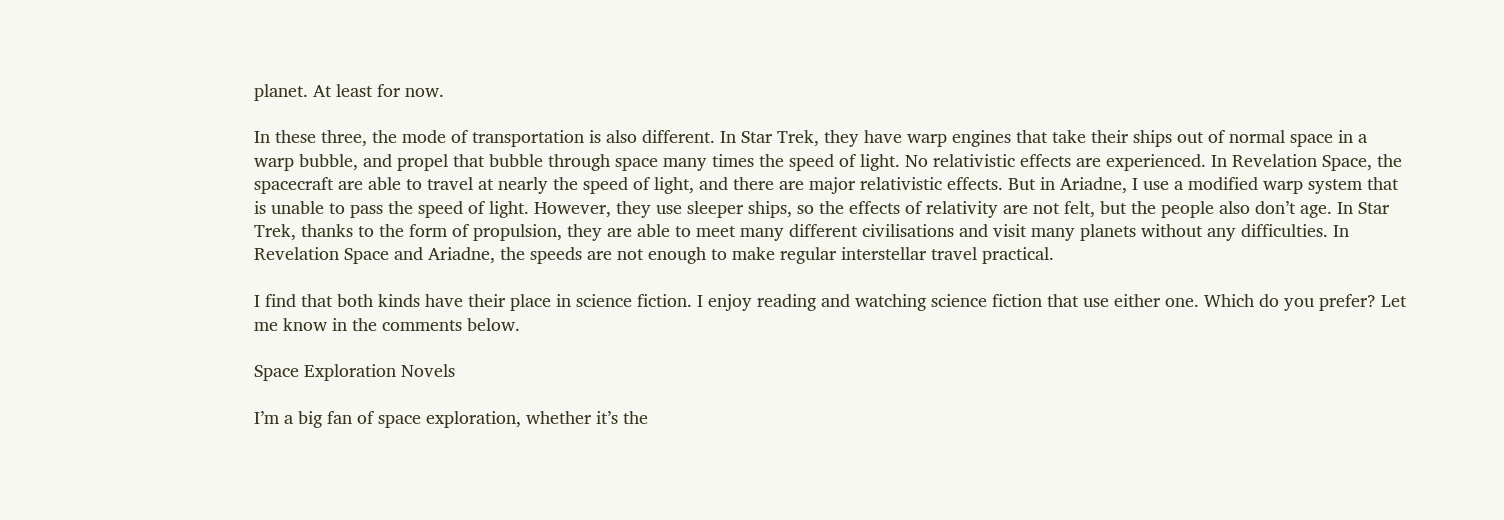planet. At least for now.

In these three, the mode of transportation is also different. In Star Trek, they have warp engines that take their ships out of normal space in a warp bubble, and propel that bubble through space many times the speed of light. No relativistic effects are experienced. In Revelation Space, the spacecraft are able to travel at nearly the speed of light, and there are major relativistic effects. But in Ariadne, I use a modified warp system that is unable to pass the speed of light. However, they use sleeper ships, so the effects of relativity are not felt, but the people also don’t age. In Star Trek, thanks to the form of propulsion, they are able to meet many different civilisations and visit many planets without any difficulties. In Revelation Space and Ariadne, the speeds are not enough to make regular interstellar travel practical.

I find that both kinds have their place in science fiction. I enjoy reading and watching science fiction that use either one. Which do you prefer? Let me know in the comments below.

Space Exploration Novels

I’m a big fan of space exploration, whether it’s the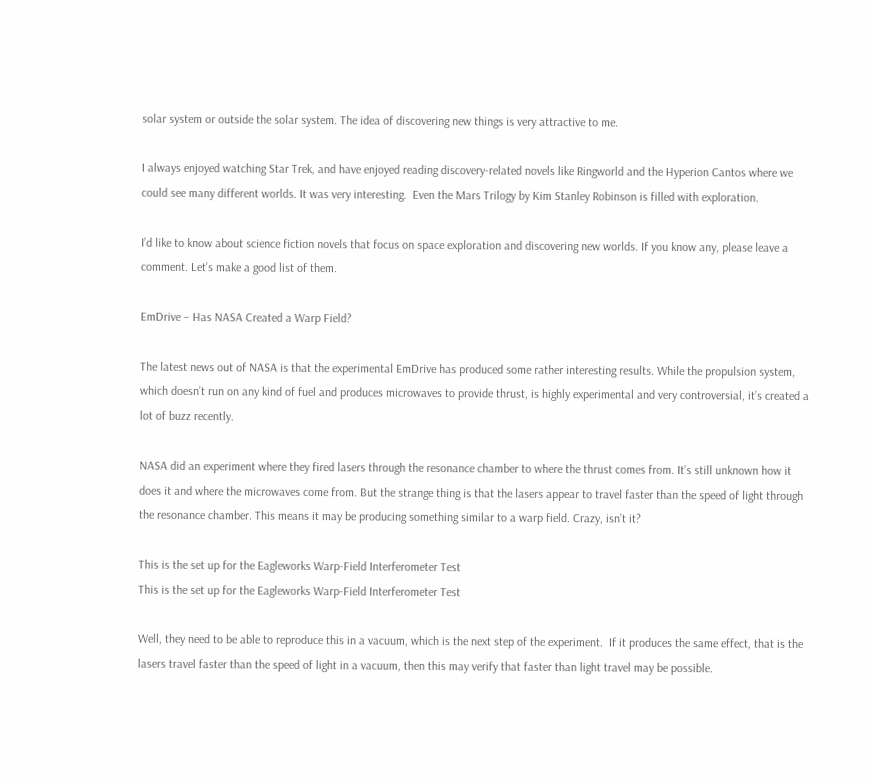solar system or outside the solar system. The idea of discovering new things is very attractive to me.

I always enjoyed watching Star Trek, and have enjoyed reading discovery-related novels like Ringworld and the Hyperion Cantos where we could see many different worlds. It was very interesting.  Even the Mars Trilogy by Kim Stanley Robinson is filled with exploration.

I’d like to know about science fiction novels that focus on space exploration and discovering new worlds. If you know any, please leave a comment. Let’s make a good list of them.

EmDrive – Has NASA Created a Warp Field?

The latest news out of NASA is that the experimental EmDrive has produced some rather interesting results. While the propulsion system, which doesn’t run on any kind of fuel and produces microwaves to provide thrust, is highly experimental and very controversial, it’s created a lot of buzz recently.

NASA did an experiment where they fired lasers through the resonance chamber to where the thrust comes from. It’s still unknown how it does it and where the microwaves come from. But the strange thing is that the lasers appear to travel faster than the speed of light through the resonance chamber. This means it may be producing something similar to a warp field. Crazy, isn’t it?

This is the set up for the Eagleworks Warp-Field Interferometer Test
This is the set up for the Eagleworks Warp-Field Interferometer Test

Well, they need to be able to reproduce this in a vacuum, which is the next step of the experiment.  If it produces the same effect, that is the lasers travel faster than the speed of light in a vacuum, then this may verify that faster than light travel may be possible.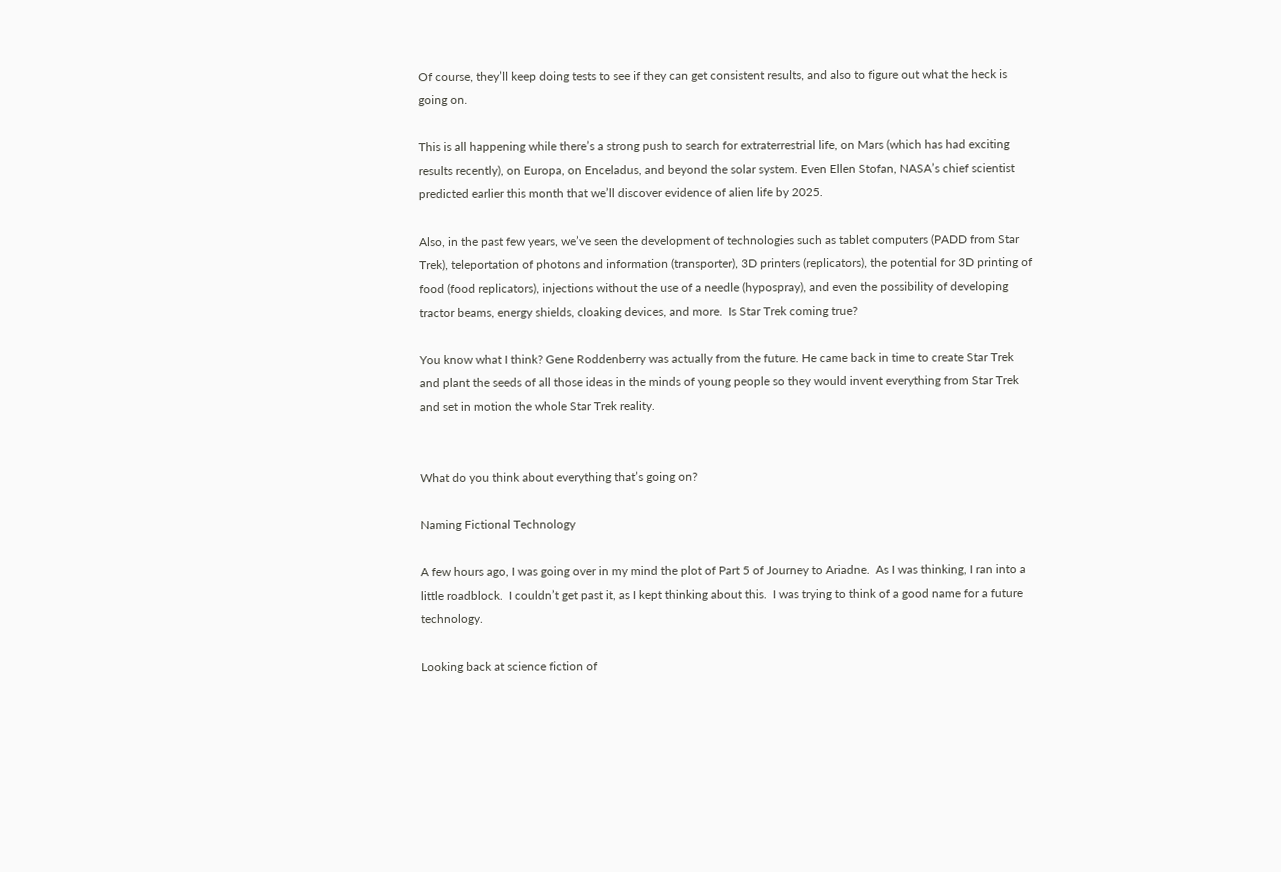Of course, they’ll keep doing tests to see if they can get consistent results, and also to figure out what the heck is going on.

This is all happening while there’s a strong push to search for extraterrestrial life, on Mars (which has had exciting results recently), on Europa, on Enceladus, and beyond the solar system. Even Ellen Stofan, NASA’s chief scientist predicted earlier this month that we’ll discover evidence of alien life by 2025.

Also, in the past few years, we’ve seen the development of technologies such as tablet computers (PADD from Star Trek), teleportation of photons and information (transporter), 3D printers (replicators), the potential for 3D printing of food (food replicators), injections without the use of a needle (hypospray), and even the possibility of developing tractor beams, energy shields, cloaking devices, and more.  Is Star Trek coming true?

You know what I think? Gene Roddenberry was actually from the future. He came back in time to create Star Trek and plant the seeds of all those ideas in the minds of young people so they would invent everything from Star Trek and set in motion the whole Star Trek reality.


What do you think about everything that’s going on?

Naming Fictional Technology

A few hours ago, I was going over in my mind the plot of Part 5 of Journey to Ariadne.  As I was thinking, I ran into a little roadblock.  I couldn’t get past it, as I kept thinking about this.  I was trying to think of a good name for a future technology.

Looking back at science fiction of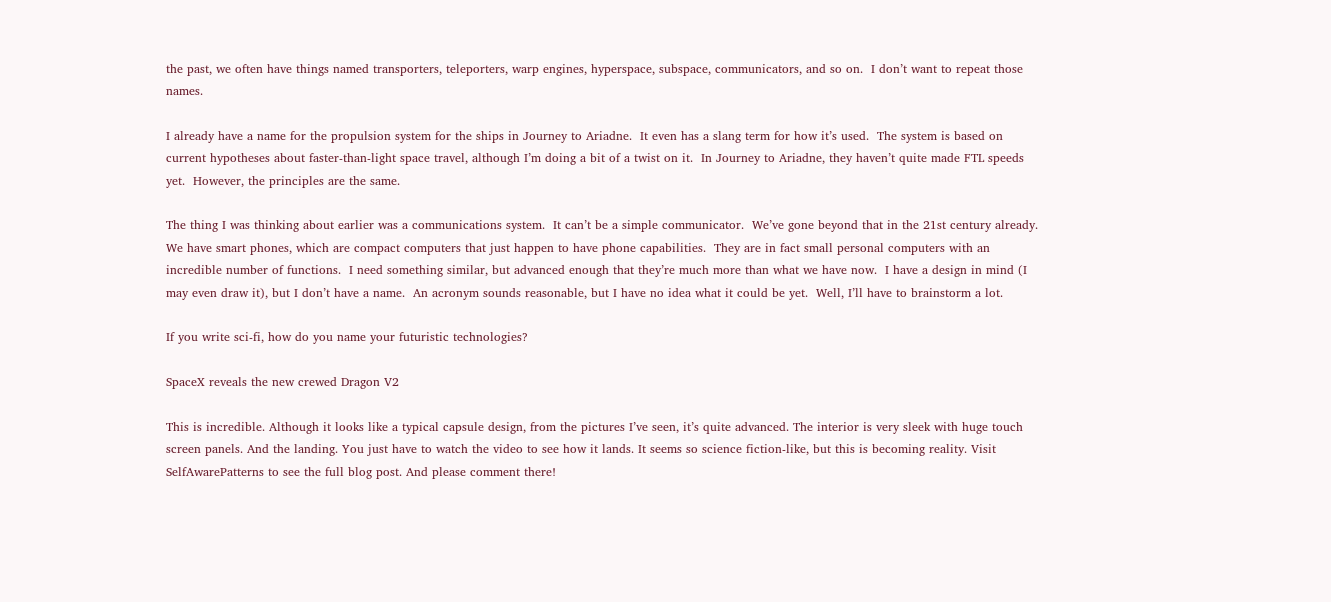the past, we often have things named transporters, teleporters, warp engines, hyperspace, subspace, communicators, and so on.  I don’t want to repeat those names.

I already have a name for the propulsion system for the ships in Journey to Ariadne.  It even has a slang term for how it’s used.  The system is based on current hypotheses about faster-than-light space travel, although I’m doing a bit of a twist on it.  In Journey to Ariadne, they haven’t quite made FTL speeds yet.  However, the principles are the same.

The thing I was thinking about earlier was a communications system.  It can’t be a simple communicator.  We’ve gone beyond that in the 21st century already.  We have smart phones, which are compact computers that just happen to have phone capabilities.  They are in fact small personal computers with an incredible number of functions.  I need something similar, but advanced enough that they’re much more than what we have now.  I have a design in mind (I may even draw it), but I don’t have a name.  An acronym sounds reasonable, but I have no idea what it could be yet.  Well, I’ll have to brainstorm a lot.

If you write sci-fi, how do you name your futuristic technologies?

SpaceX reveals the new crewed Dragon V2

This is incredible. Although it looks like a typical capsule design, from the pictures I’ve seen, it’s quite advanced. The interior is very sleek with huge touch screen panels. And the landing. You just have to watch the video to see how it lands. It seems so science fiction-like, but this is becoming reality. Visit SelfAwarePatterns to see the full blog post. And please comment there!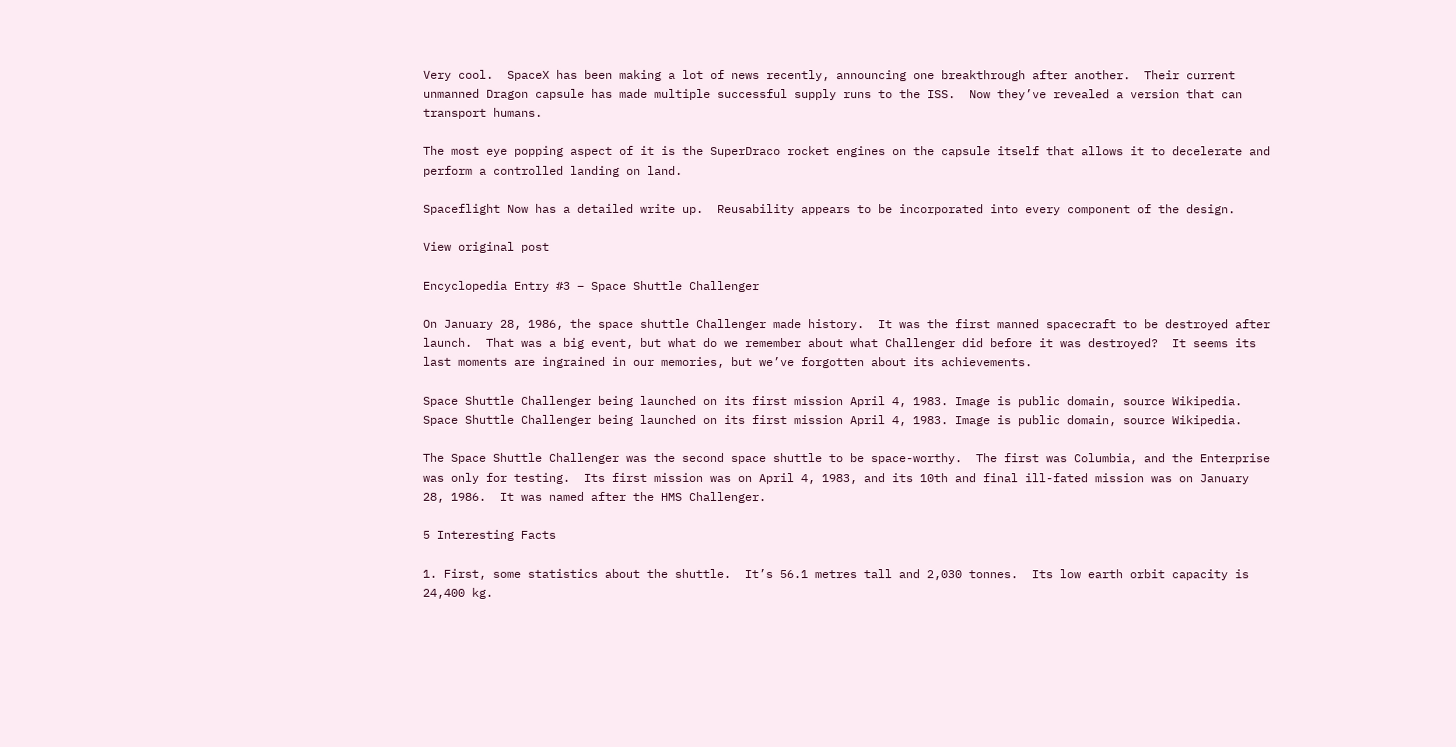Very cool.  SpaceX has been making a lot of news recently, announcing one breakthrough after another.  Their current unmanned Dragon capsule has made multiple successful supply runs to the ISS.  Now they’ve revealed a version that can transport humans.

The most eye popping aspect of it is the SuperDraco rocket engines on the capsule itself that allows it to decelerate and perform a controlled landing on land.

Spaceflight Now has a detailed write up.  Reusability appears to be incorporated into every component of the design.

View original post

Encyclopedia Entry #3 – Space Shuttle Challenger

On January 28, 1986, the space shuttle Challenger made history.  It was the first manned spacecraft to be destroyed after launch.  That was a big event, but what do we remember about what Challenger did before it was destroyed?  It seems its last moments are ingrained in our memories, but we’ve forgotten about its achievements.

Space Shuttle Challenger being launched on its first mission April 4, 1983. Image is public domain, source Wikipedia.
Space Shuttle Challenger being launched on its first mission April 4, 1983. Image is public domain, source Wikipedia.

The Space Shuttle Challenger was the second space shuttle to be space-worthy.  The first was Columbia, and the Enterprise was only for testing.  Its first mission was on April 4, 1983, and its 10th and final ill-fated mission was on January 28, 1986.  It was named after the HMS Challenger.

5 Interesting Facts

1. First, some statistics about the shuttle.  It’s 56.1 metres tall and 2,030 tonnes.  Its low earth orbit capacity is 24,400 kg.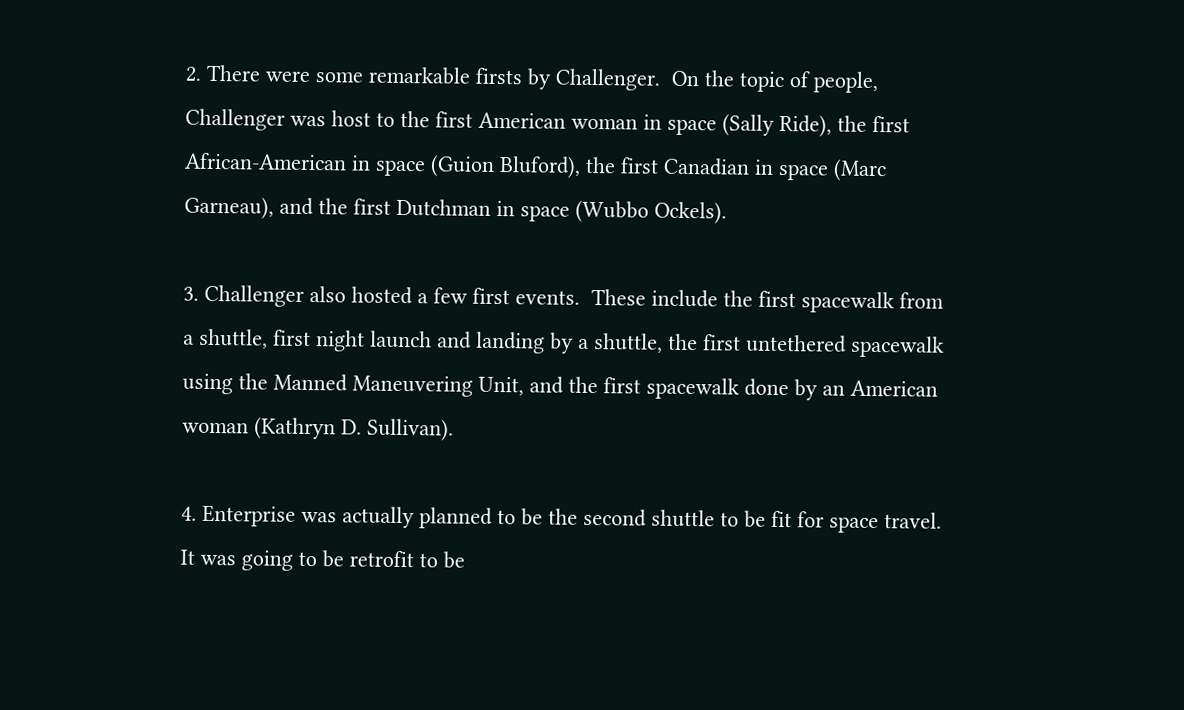2. There were some remarkable firsts by Challenger.  On the topic of people, Challenger was host to the first American woman in space (Sally Ride), the first African-American in space (Guion Bluford), the first Canadian in space (Marc Garneau), and the first Dutchman in space (Wubbo Ockels).

3. Challenger also hosted a few first events.  These include the first spacewalk from a shuttle, first night launch and landing by a shuttle, the first untethered spacewalk using the Manned Maneuvering Unit, and the first spacewalk done by an American woman (Kathryn D. Sullivan).

4. Enterprise was actually planned to be the second shuttle to be fit for space travel.  It was going to be retrofit to be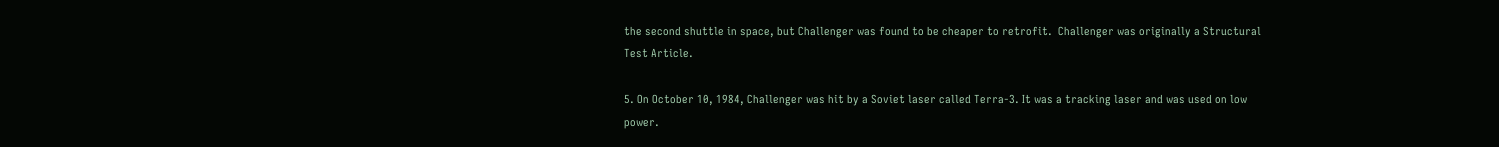the second shuttle in space, but Challenger was found to be cheaper to retrofit.  Challenger was originally a Structural Test Article.

5. On October 10, 1984, Challenger was hit by a Soviet laser called Terra-3. It was a tracking laser and was used on low power.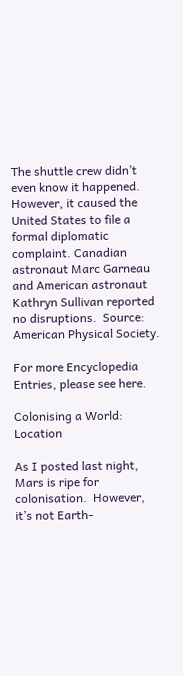The shuttle crew didn’t even know it happened.  However, it caused the United States to file a formal diplomatic complaint. Canadian astronaut Marc Garneau and American astronaut Kathryn Sullivan reported no disruptions.  Source: American Physical Society.

For more Encyclopedia Entries, please see here.

Colonising a World: Location

As I posted last night, Mars is ripe for colonisation.  However, it’s not Earth-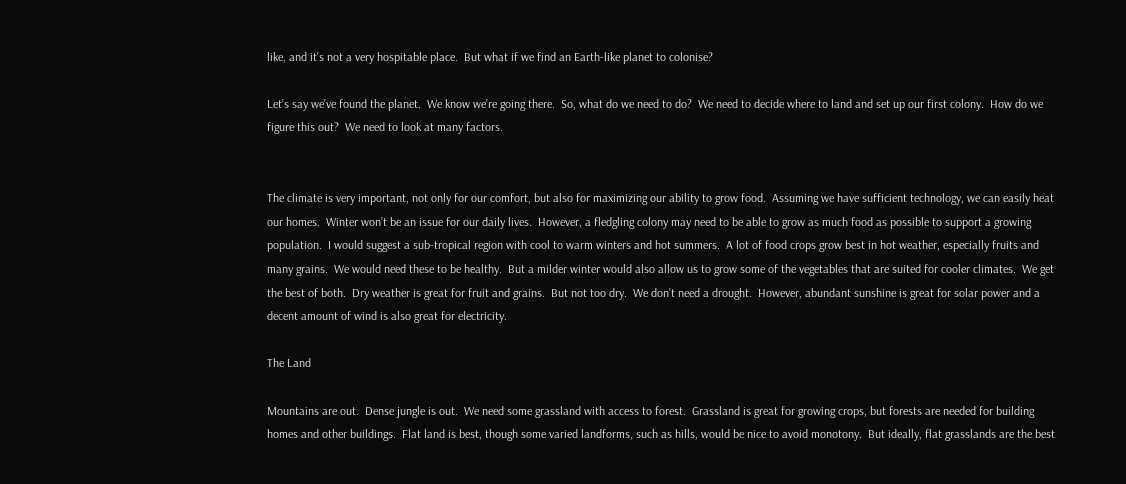like, and it’s not a very hospitable place.  But what if we find an Earth-like planet to colonise?

Let’s say we’ve found the planet.  We know we’re going there.  So, what do we need to do?  We need to decide where to land and set up our first colony.  How do we figure this out?  We need to look at many factors.


The climate is very important, not only for our comfort, but also for maximizing our ability to grow food.  Assuming we have sufficient technology, we can easily heat our homes.  Winter won’t be an issue for our daily lives.  However, a fledgling colony may need to be able to grow as much food as possible to support a growing population.  I would suggest a sub-tropical region with cool to warm winters and hot summers.  A lot of food crops grow best in hot weather, especially fruits and many grains.  We would need these to be healthy.  But a milder winter would also allow us to grow some of the vegetables that are suited for cooler climates.  We get the best of both.  Dry weather is great for fruit and grains.  But not too dry.  We don’t need a drought.  However, abundant sunshine is great for solar power and a decent amount of wind is also great for electricity.

The Land

Mountains are out.  Dense jungle is out.  We need some grassland with access to forest.  Grassland is great for growing crops, but forests are needed for building homes and other buildings.  Flat land is best, though some varied landforms, such as hills, would be nice to avoid monotony.  But ideally, flat grasslands are the best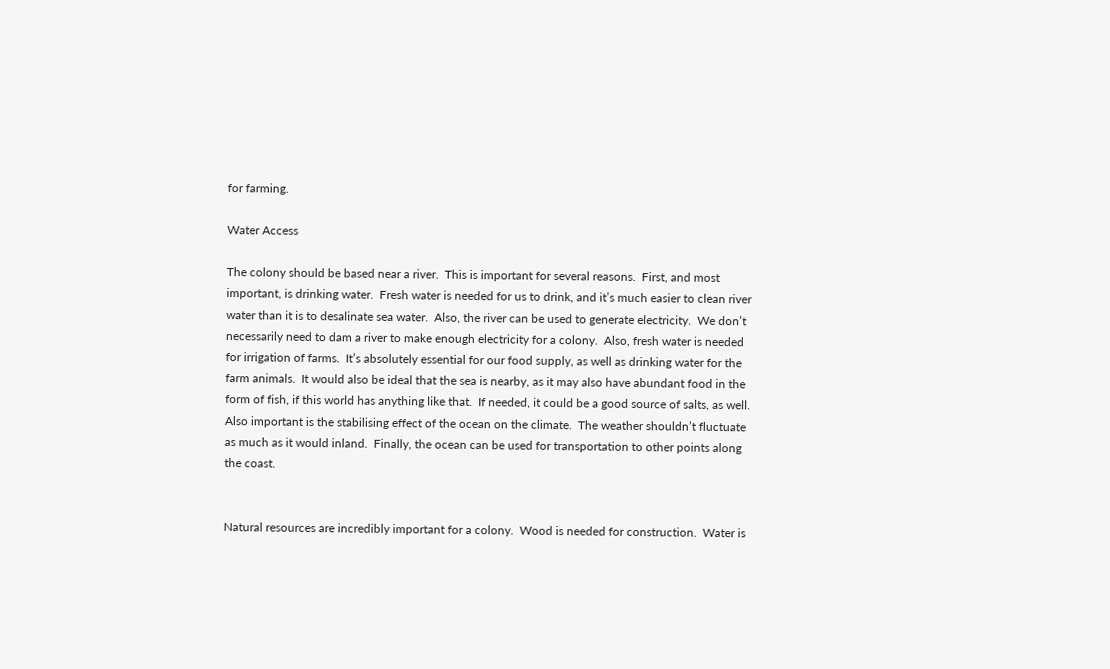for farming.

Water Access

The colony should be based near a river.  This is important for several reasons.  First, and most important, is drinking water.  Fresh water is needed for us to drink, and it’s much easier to clean river water than it is to desalinate sea water.  Also, the river can be used to generate electricity.  We don’t necessarily need to dam a river to make enough electricity for a colony.  Also, fresh water is needed for irrigation of farms.  It’s absolutely essential for our food supply, as well as drinking water for the farm animals.  It would also be ideal that the sea is nearby, as it may also have abundant food in the form of fish, if this world has anything like that.  If needed, it could be a good source of salts, as well.  Also important is the stabilising effect of the ocean on the climate.  The weather shouldn’t fluctuate as much as it would inland.  Finally, the ocean can be used for transportation to other points along the coast.


Natural resources are incredibly important for a colony.  Wood is needed for construction.  Water is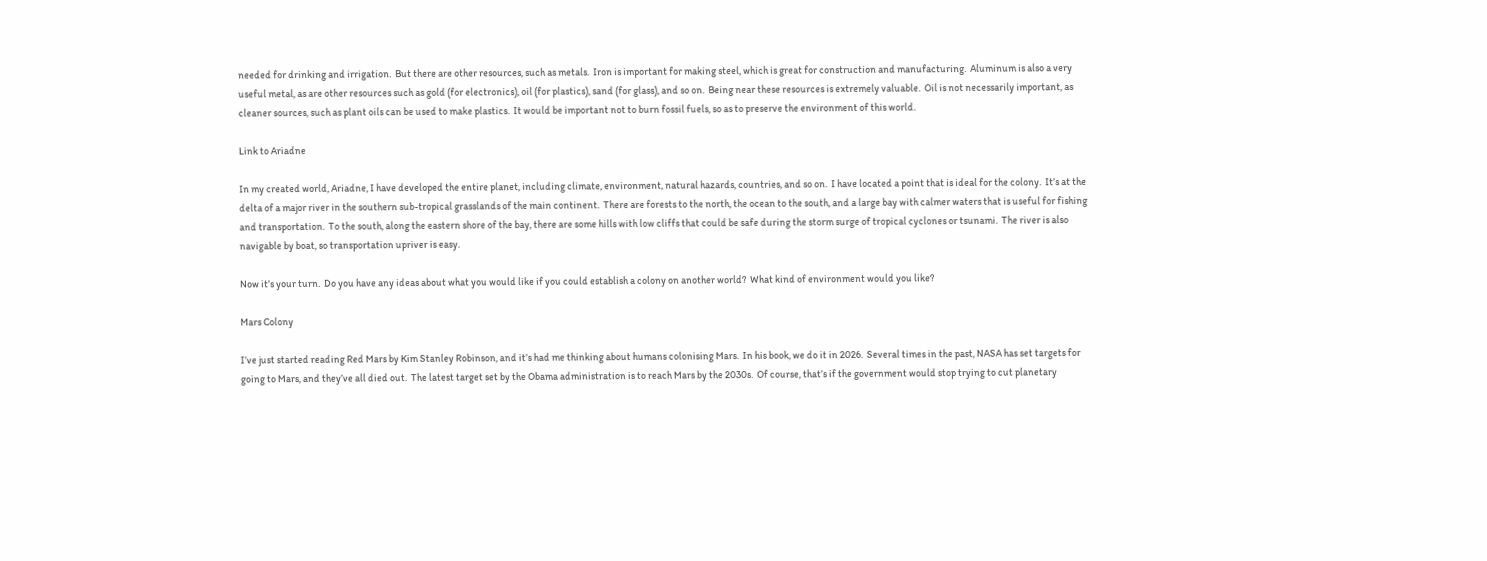needed for drinking and irrigation.  But there are other resources, such as metals.  Iron is important for making steel, which is great for construction and manufacturing.  Aluminum is also a very useful metal, as are other resources such as gold (for electronics), oil (for plastics), sand (for glass), and so on.  Being near these resources is extremely valuable.  Oil is not necessarily important, as cleaner sources, such as plant oils can be used to make plastics.  It would be important not to burn fossil fuels, so as to preserve the environment of this world.

Link to Ariadne

In my created world, Ariadne, I have developed the entire planet, including climate, environment, natural hazards, countries, and so on.  I have located a point that is ideal for the colony.  It’s at the delta of a major river in the southern sub-tropical grasslands of the main continent.  There are forests to the north, the ocean to the south, and a large bay with calmer waters that is useful for fishing and transportation.  To the south, along the eastern shore of the bay, there are some hills with low cliffs that could be safe during the storm surge of tropical cyclones or tsunami.  The river is also navigable by boat, so transportation upriver is easy.

Now it’s your turn.  Do you have any ideas about what you would like if you could establish a colony on another world?  What kind of environment would you like?

Mars Colony

I’ve just started reading Red Mars by Kim Stanley Robinson, and it’s had me thinking about humans colonising Mars.  In his book, we do it in 2026.  Several times in the past, NASA has set targets for going to Mars, and they’ve all died out.  The latest target set by the Obama administration is to reach Mars by the 2030s.  Of course, that’s if the government would stop trying to cut planetary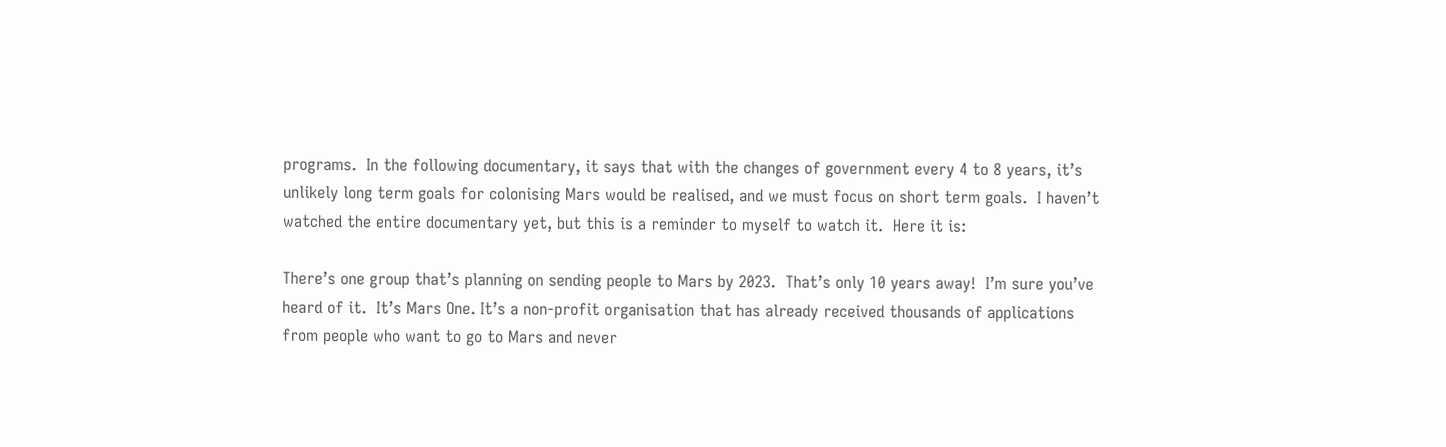programs.  In the following documentary, it says that with the changes of government every 4 to 8 years, it’s unlikely long term goals for colonising Mars would be realised, and we must focus on short term goals.  I haven’t watched the entire documentary yet, but this is a reminder to myself to watch it.  Here it is:

There’s one group that’s planning on sending people to Mars by 2023.  That’s only 10 years away!  I’m sure you’ve heard of it.  It’s Mars One. It’s a non-profit organisation that has already received thousands of applications from people who want to go to Mars and never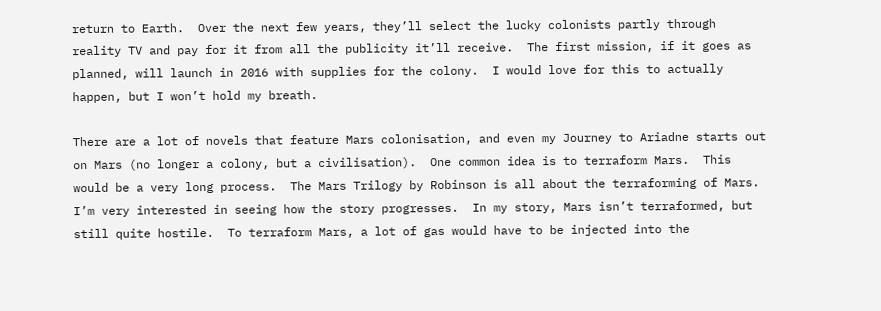return to Earth.  Over the next few years, they’ll select the lucky colonists partly through reality TV and pay for it from all the publicity it’ll receive.  The first mission, if it goes as planned, will launch in 2016 with supplies for the colony.  I would love for this to actually happen, but I won’t hold my breath.

There are a lot of novels that feature Mars colonisation, and even my Journey to Ariadne starts out on Mars (no longer a colony, but a civilisation).  One common idea is to terraform Mars.  This would be a very long process.  The Mars Trilogy by Robinson is all about the terraforming of Mars.  I’m very interested in seeing how the story progresses.  In my story, Mars isn’t terraformed, but still quite hostile.  To terraform Mars, a lot of gas would have to be injected into the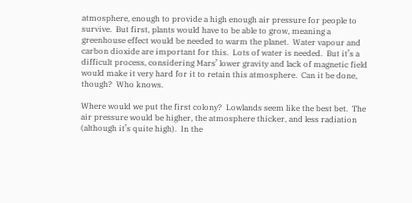atmosphere, enough to provide a high enough air pressure for people to survive.  But first, plants would have to be able to grow, meaning a greenhouse effect would be needed to warm the planet.  Water vapour and carbon dioxide are important for this.  Lots of water is needed.  But it’s a difficult process, considering Mars’ lower gravity and lack of magnetic field would make it very hard for it to retain this atmosphere.  Can it be done, though?  Who knows.

Where would we put the first colony?  Lowlands seem like the best bet.  The air pressure would be higher, the atmosphere thicker, and less radiation (although it’s quite high).  In the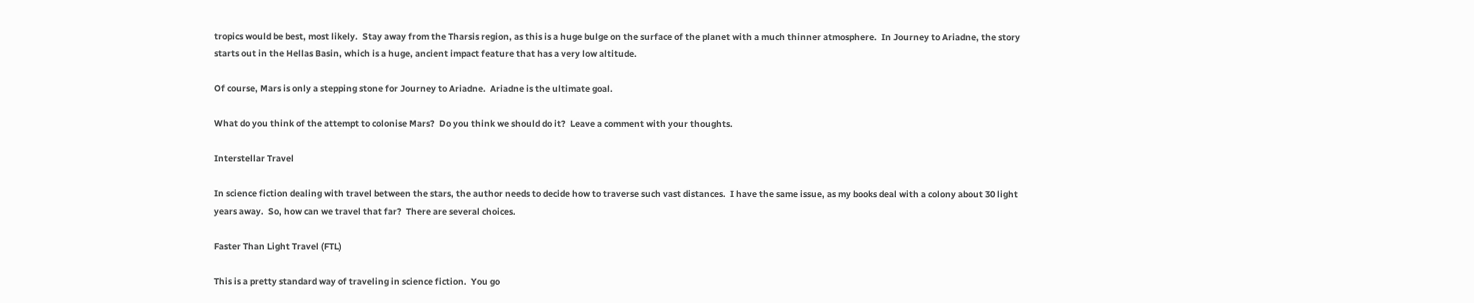tropics would be best, most likely.  Stay away from the Tharsis region, as this is a huge bulge on the surface of the planet with a much thinner atmosphere.  In Journey to Ariadne, the story starts out in the Hellas Basin, which is a huge, ancient impact feature that has a very low altitude.

Of course, Mars is only a stepping stone for Journey to Ariadne.  Ariadne is the ultimate goal.

What do you think of the attempt to colonise Mars?  Do you think we should do it?  Leave a comment with your thoughts.

Interstellar Travel

In science fiction dealing with travel between the stars, the author needs to decide how to traverse such vast distances.  I have the same issue, as my books deal with a colony about 30 light years away.  So, how can we travel that far?  There are several choices.

Faster Than Light Travel (FTL)

This is a pretty standard way of traveling in science fiction.  You go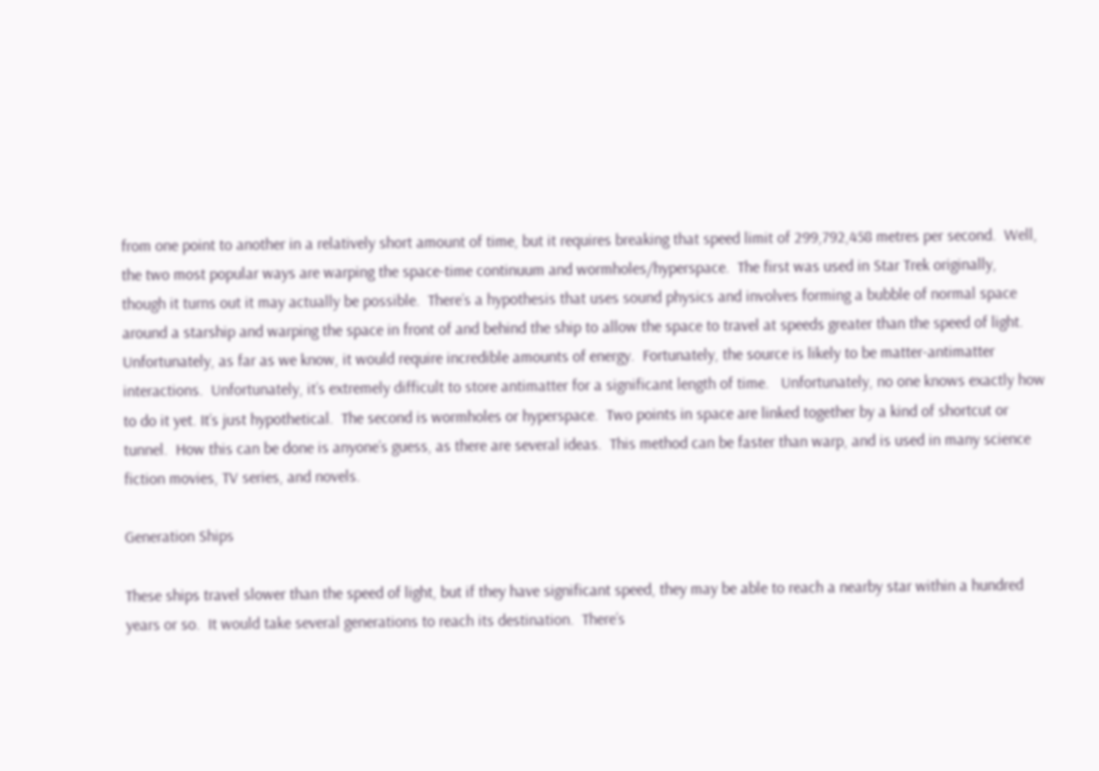from one point to another in a relatively short amount of time, but it requires breaking that speed limit of 299,792,458 metres per second.  Well, the two most popular ways are warping the space-time continuum and wormholes/hyperspace.  The first was used in Star Trek originally, though it turns out it may actually be possible.  There’s a hypothesis that uses sound physics and involves forming a bubble of normal space around a starship and warping the space in front of and behind the ship to allow the space to travel at speeds greater than the speed of light.   Unfortunately, as far as we know, it would require incredible amounts of energy.  Fortunately, the source is likely to be matter-antimatter interactions.  Unfortunately, it’s extremely difficult to store antimatter for a significant length of time.   Unfortunately, no one knows exactly how to do it yet. It’s just hypothetical.  The second is wormholes or hyperspace.  Two points in space are linked together by a kind of shortcut or tunnel.  How this can be done is anyone’s guess, as there are several ideas.  This method can be faster than warp, and is used in many science fiction movies, TV series, and novels.

Generation Ships

These ships travel slower than the speed of light, but if they have significant speed, they may be able to reach a nearby star within a hundred years or so.  It would take several generations to reach its destination.  There’s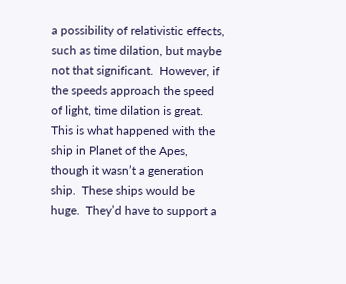a possibility of relativistic effects, such as time dilation, but maybe not that significant.  However, if the speeds approach the speed of light, time dilation is great.  This is what happened with the ship in Planet of the Apes, though it wasn’t a generation ship.  These ships would be huge.  They’d have to support a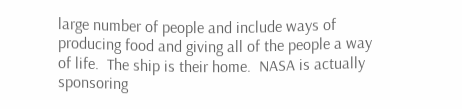large number of people and include ways of producing food and giving all of the people a way of life.  The ship is their home.  NASA is actually sponsoring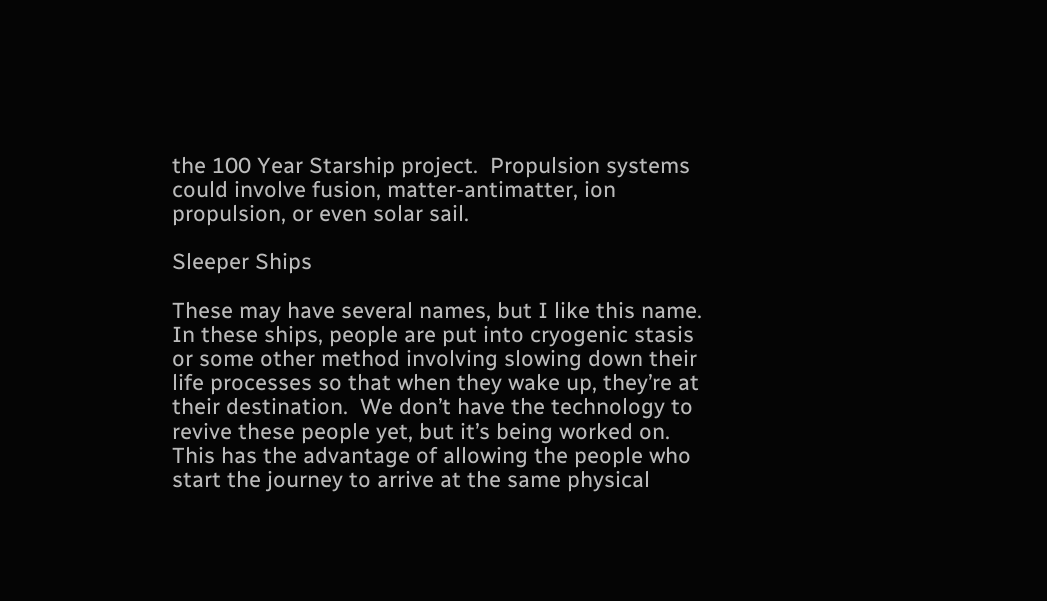the 100 Year Starship project.  Propulsion systems could involve fusion, matter-antimatter, ion propulsion, or even solar sail.

Sleeper Ships

These may have several names, but I like this name.  In these ships, people are put into cryogenic stasis or some other method involving slowing down their life processes so that when they wake up, they’re at their destination.  We don’t have the technology to revive these people yet, but it’s being worked on.  This has the advantage of allowing the people who start the journey to arrive at the same physical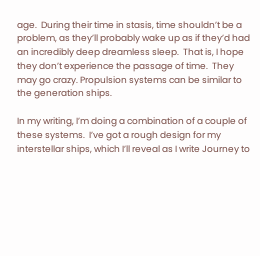age.  During their time in stasis, time shouldn’t be a problem, as they’ll probably wake up as if they’d had an incredibly deep dreamless sleep.  That is, I hope they don’t experience the passage of time.  They may go crazy. Propulsion systems can be similar to the generation ships.

In my writing, I’m doing a combination of a couple of these systems.  I’ve got a rough design for my interstellar ships, which I’ll reveal as I write Journey to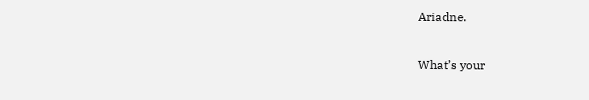Ariadne.

What’s your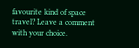favourite kind of space travel? Leave a comment with your choice.